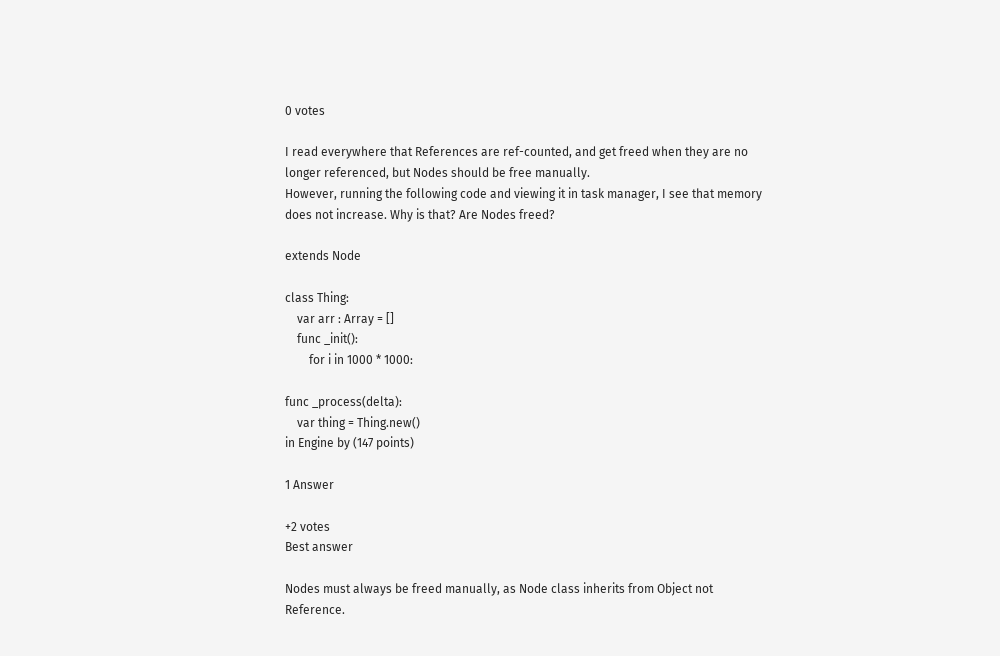0 votes

I read everywhere that References are ref-counted, and get freed when they are no longer referenced, but Nodes should be free manually.
However, running the following code and viewing it in task manager, I see that memory does not increase. Why is that? Are Nodes freed?

extends Node

class Thing:
    var arr : Array = []
    func _init():
        for i in 1000 * 1000:

func _process(delta):
    var thing = Thing.new()
in Engine by (147 points)

1 Answer

+2 votes
Best answer

Nodes must always be freed manually, as Node class inherits from Object not Reference.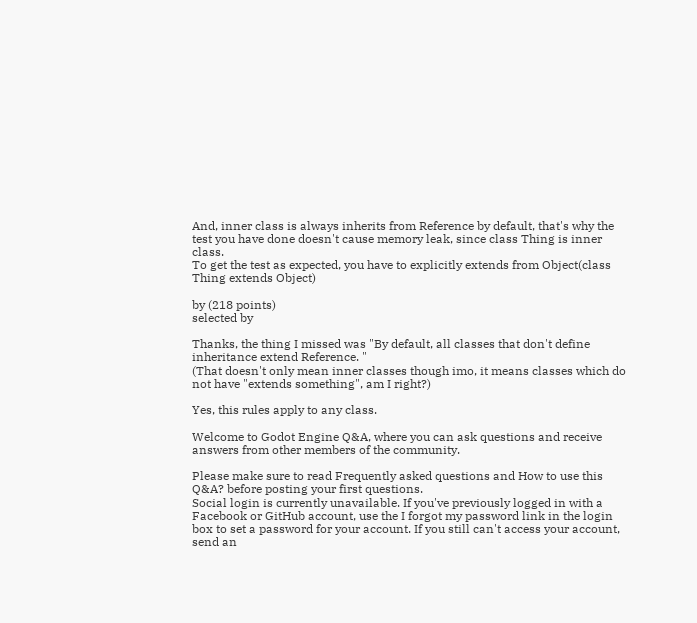And, inner class is always inherits from Reference by default, that's why the test you have done doesn't cause memory leak, since class Thing is inner class.
To get the test as expected, you have to explicitly extends from Object(class Thing extends Object)

by (218 points)
selected by

Thanks, the thing I missed was "By default, all classes that don't define inheritance extend Reference. "
(That doesn't only mean inner classes though imo, it means classes which do not have "extends something", am I right?)

Yes, this rules apply to any class.

Welcome to Godot Engine Q&A, where you can ask questions and receive answers from other members of the community.

Please make sure to read Frequently asked questions and How to use this Q&A? before posting your first questions.
Social login is currently unavailable. If you've previously logged in with a Facebook or GitHub account, use the I forgot my password link in the login box to set a password for your account. If you still can't access your account, send an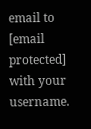email to [email protected] with your username.